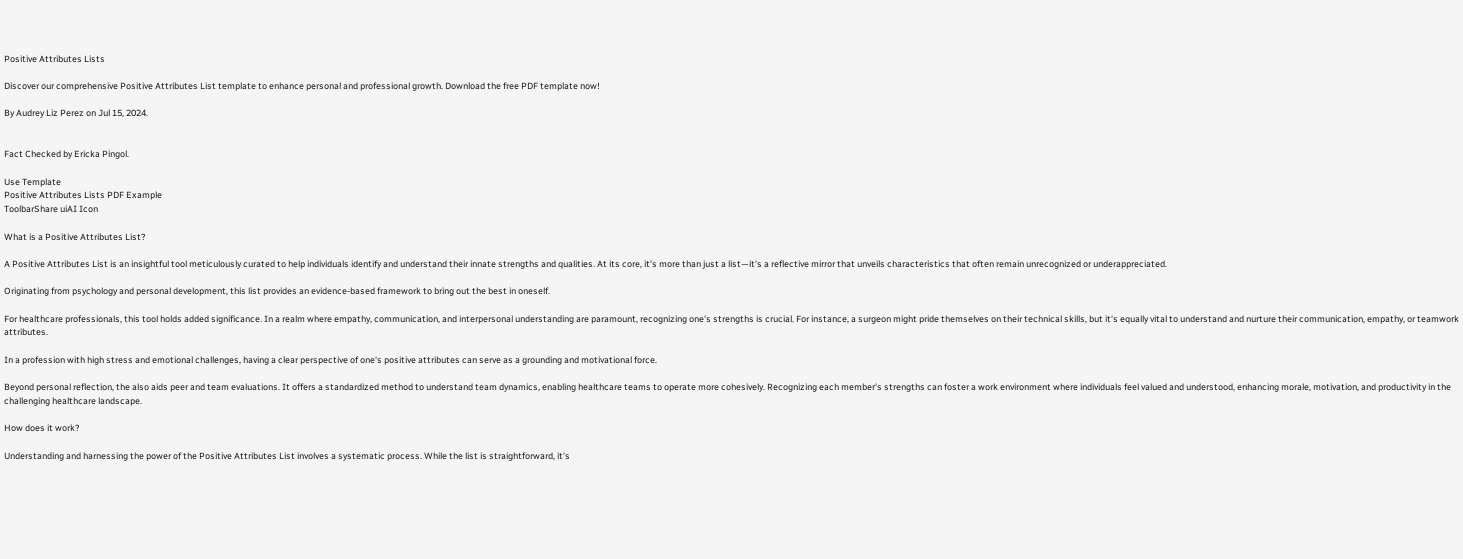Positive Attributes Lists

Discover our comprehensive Positive Attributes List template to enhance personal and professional growth. Download the free PDF template now!

By Audrey Liz Perez on Jul 15, 2024.


Fact Checked by Ericka Pingol.

Use Template
Positive Attributes Lists PDF Example
ToolbarShare uiAI Icon

What is a Positive Attributes List?

A Positive Attributes List is an insightful tool meticulously curated to help individuals identify and understand their innate strengths and qualities. At its core, it's more than just a list—it's a reflective mirror that unveils characteristics that often remain unrecognized or underappreciated.

Originating from psychology and personal development, this list provides an evidence-based framework to bring out the best in oneself.

For healthcare professionals, this tool holds added significance. In a realm where empathy, communication, and interpersonal understanding are paramount, recognizing one's strengths is crucial. For instance, a surgeon might pride themselves on their technical skills, but it's equally vital to understand and nurture their communication, empathy, or teamwork attributes.

In a profession with high stress and emotional challenges, having a clear perspective of one's positive attributes can serve as a grounding and motivational force.

Beyond personal reflection, the also aids peer and team evaluations. It offers a standardized method to understand team dynamics, enabling healthcare teams to operate more cohesively. Recognizing each member's strengths can foster a work environment where individuals feel valued and understood, enhancing morale, motivation, and productivity in the challenging healthcare landscape.

How does it work?

Understanding and harnessing the power of the Positive Attributes List involves a systematic process. While the list is straightforward, it's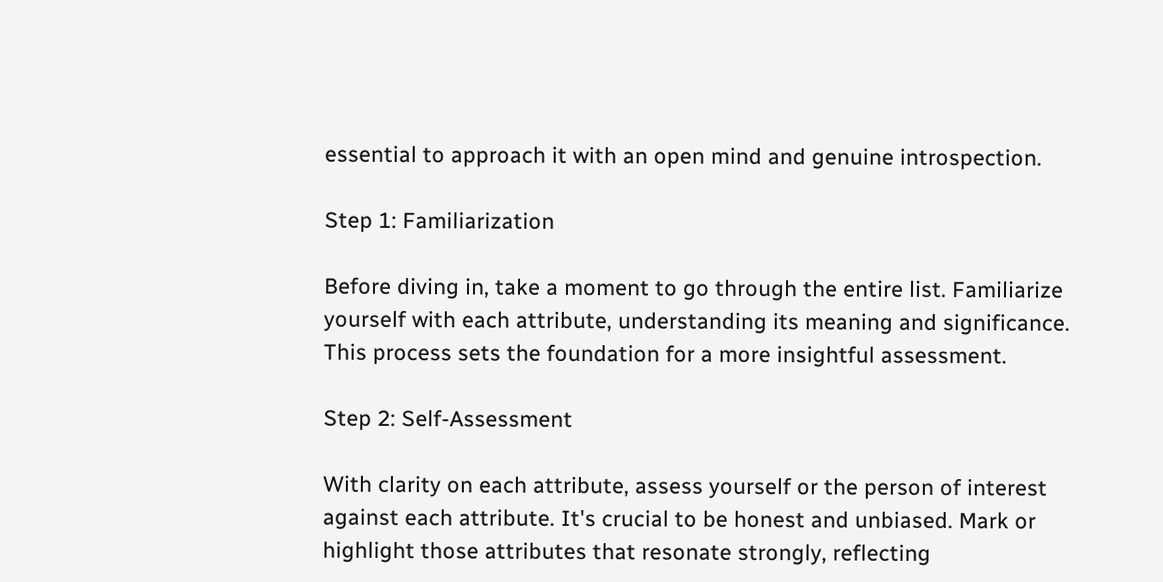essential to approach it with an open mind and genuine introspection.

Step 1: Familiarization

Before diving in, take a moment to go through the entire list. Familiarize yourself with each attribute, understanding its meaning and significance. This process sets the foundation for a more insightful assessment.

Step 2: Self-Assessment

With clarity on each attribute, assess yourself or the person of interest against each attribute. It's crucial to be honest and unbiased. Mark or highlight those attributes that resonate strongly, reflecting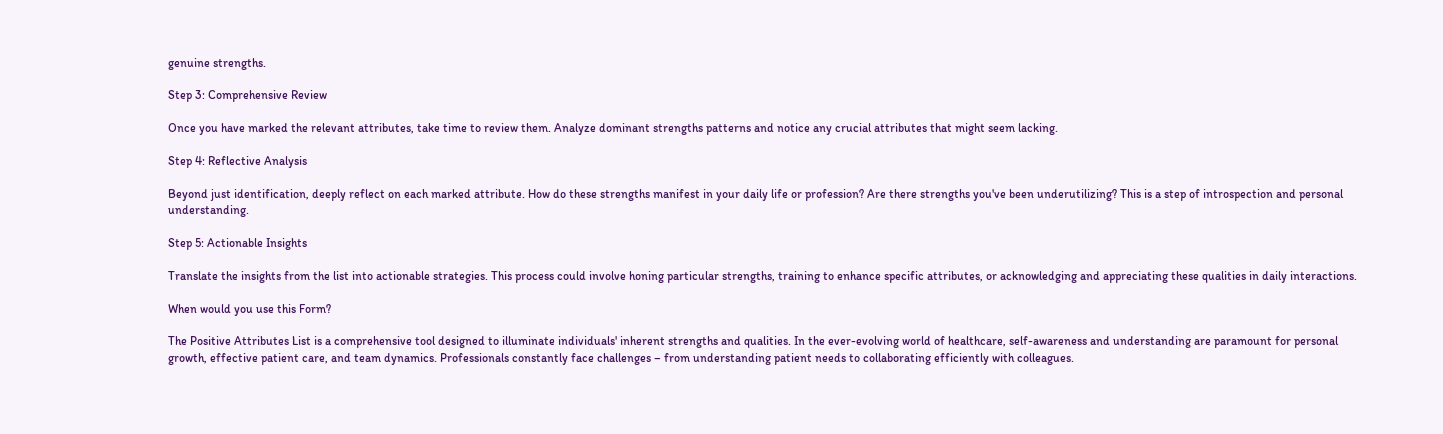genuine strengths.

Step 3: Comprehensive Review

Once you have marked the relevant attributes, take time to review them. Analyze dominant strengths patterns and notice any crucial attributes that might seem lacking.

Step 4: Reflective Analysis

Beyond just identification, deeply reflect on each marked attribute. How do these strengths manifest in your daily life or profession? Are there strengths you've been underutilizing? This is a step of introspection and personal understanding.

Step 5: Actionable Insights

Translate the insights from the list into actionable strategies. This process could involve honing particular strengths, training to enhance specific attributes, or acknowledging and appreciating these qualities in daily interactions.

When would you use this Form?

The Positive Attributes List is a comprehensive tool designed to illuminate individuals' inherent strengths and qualities. In the ever-evolving world of healthcare, self-awareness and understanding are paramount for personal growth, effective patient care, and team dynamics. Professionals constantly face challenges – from understanding patient needs to collaborating efficiently with colleagues.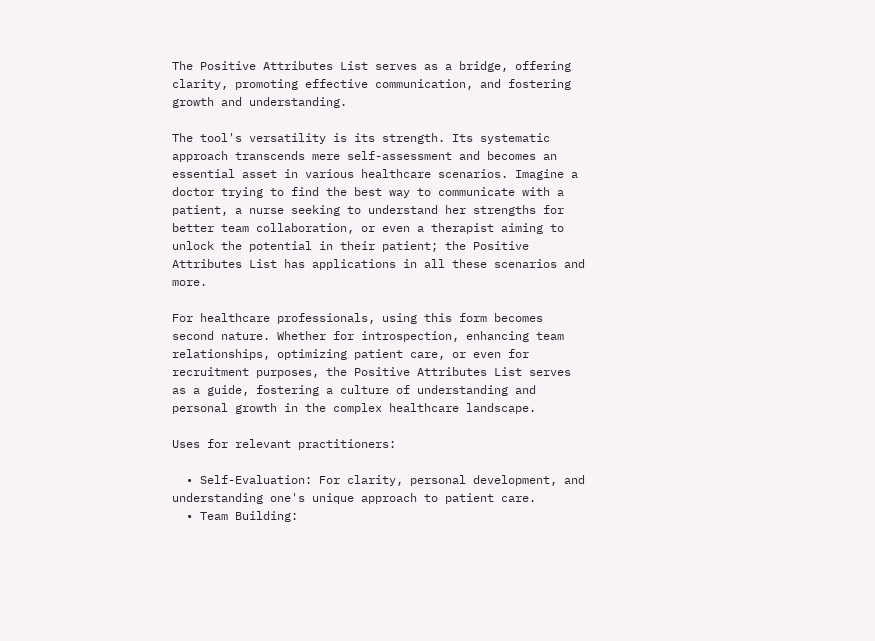The Positive Attributes List serves as a bridge, offering clarity, promoting effective communication, and fostering growth and understanding.

The tool's versatility is its strength. Its systematic approach transcends mere self-assessment and becomes an essential asset in various healthcare scenarios. Imagine a doctor trying to find the best way to communicate with a patient, a nurse seeking to understand her strengths for better team collaboration, or even a therapist aiming to unlock the potential in their patient; the Positive Attributes List has applications in all these scenarios and more.

For healthcare professionals, using this form becomes second nature. Whether for introspection, enhancing team relationships, optimizing patient care, or even for recruitment purposes, the Positive Attributes List serves as a guide, fostering a culture of understanding and personal growth in the complex healthcare landscape.

Uses for relevant practitioners:

  • Self-Evaluation: For clarity, personal development, and understanding one's unique approach to patient care.
  • Team Building: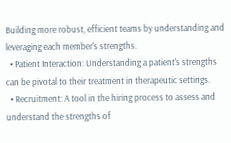Building more robust, efficient teams by understanding and leveraging each member's strengths.
  • Patient Interaction: Understanding a patient's strengths can be pivotal to their treatment in therapeutic settings.
  • Recruitment: A tool in the hiring process to assess and understand the strengths of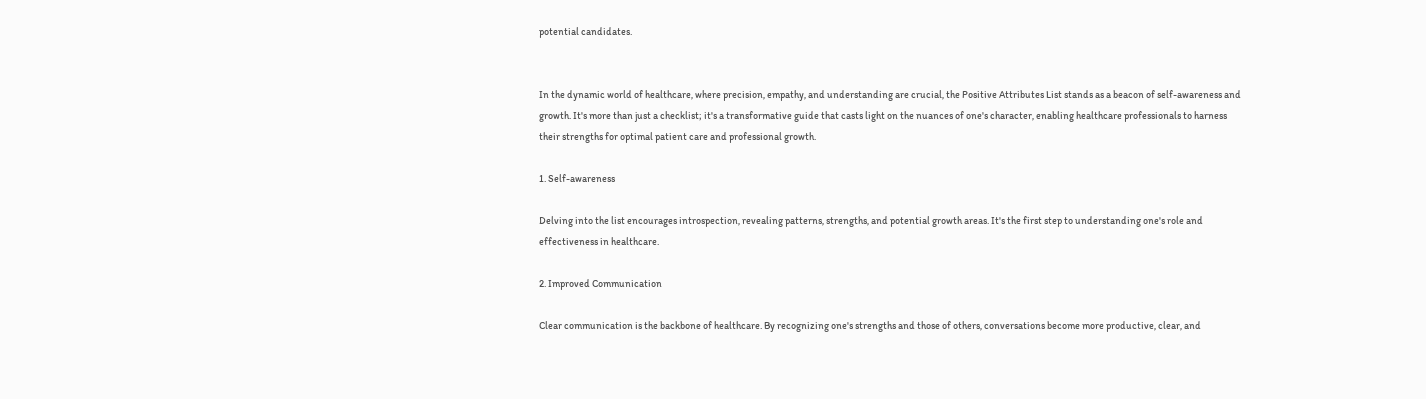potential candidates.


In the dynamic world of healthcare, where precision, empathy, and understanding are crucial, the Positive Attributes List stands as a beacon of self-awareness and growth. It's more than just a checklist; it's a transformative guide that casts light on the nuances of one's character, enabling healthcare professionals to harness their strengths for optimal patient care and professional growth.

1. Self-awareness

Delving into the list encourages introspection, revealing patterns, strengths, and potential growth areas. It's the first step to understanding one's role and effectiveness in healthcare.

2. Improved Communication

Clear communication is the backbone of healthcare. By recognizing one's strengths and those of others, conversations become more productive, clear, and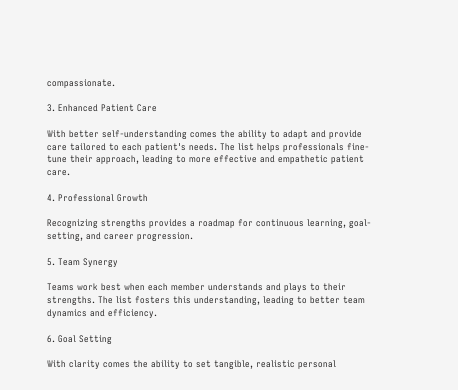compassionate.

3. Enhanced Patient Care

With better self-understanding comes the ability to adapt and provide care tailored to each patient's needs. The list helps professionals fine-tune their approach, leading to more effective and empathetic patient care.

4. Professional Growth

Recognizing strengths provides a roadmap for continuous learning, goal-setting, and career progression.

5. Team Synergy

Teams work best when each member understands and plays to their strengths. The list fosters this understanding, leading to better team dynamics and efficiency.

6. Goal Setting

With clarity comes the ability to set tangible, realistic personal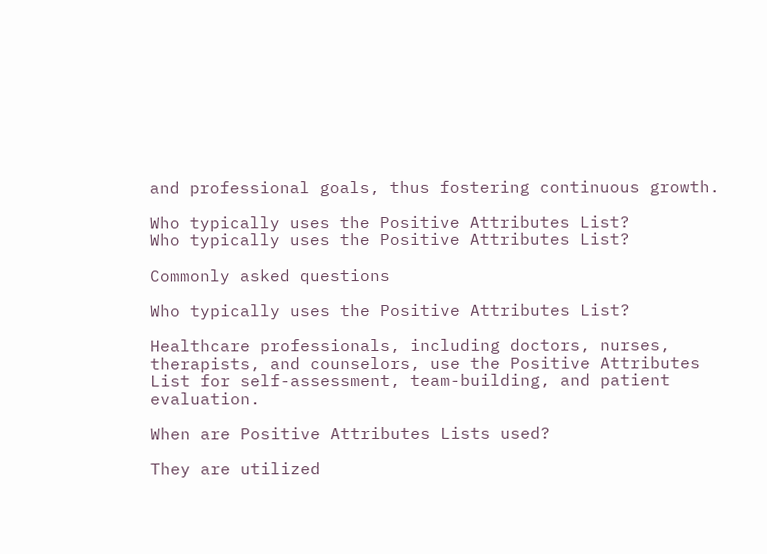and professional goals, thus fostering continuous growth.

Who typically uses the Positive Attributes List?
Who typically uses the Positive Attributes List?

Commonly asked questions

Who typically uses the Positive Attributes List?

Healthcare professionals, including doctors, nurses, therapists, and counselors, use the Positive Attributes List for self-assessment, team-building, and patient evaluation.

When are Positive Attributes Lists used?

They are utilized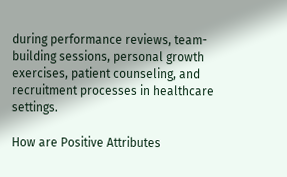during performance reviews, team-building sessions, personal growth exercises, patient counseling, and recruitment processes in healthcare settings.

How are Positive Attributes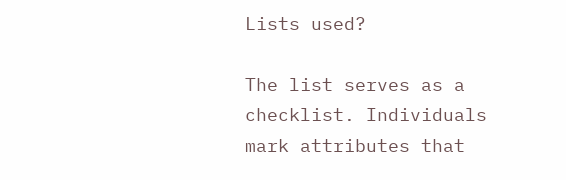Lists used?

The list serves as a checklist. Individuals mark attributes that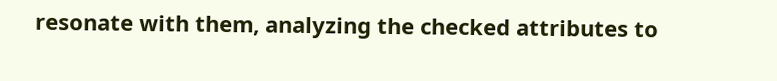resonate with them, analyzing the checked attributes to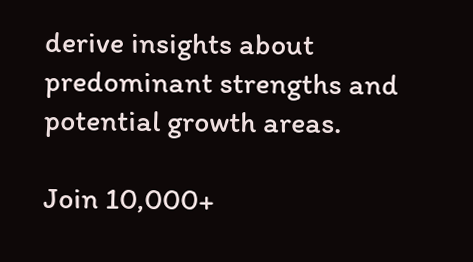derive insights about predominant strengths and potential growth areas.

Join 10,000+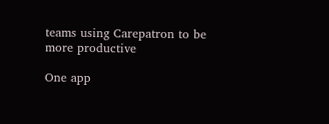teams using Carepatron to be more productive

One app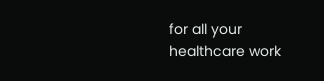for all your healthcare work